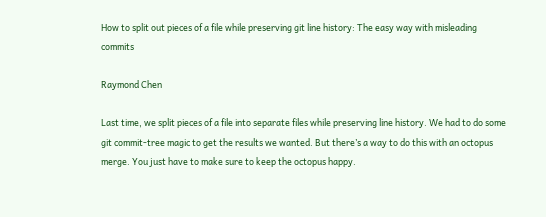How to split out pieces of a file while preserving git line history: The easy way with misleading commits

Raymond Chen

Last time, we split pieces of a file into separate files while preserving line history. We had to do some git commit-tree magic to get the results we wanted. But there’s a way to do this with an octopus merge. You just have to make sure to keep the octopus happy.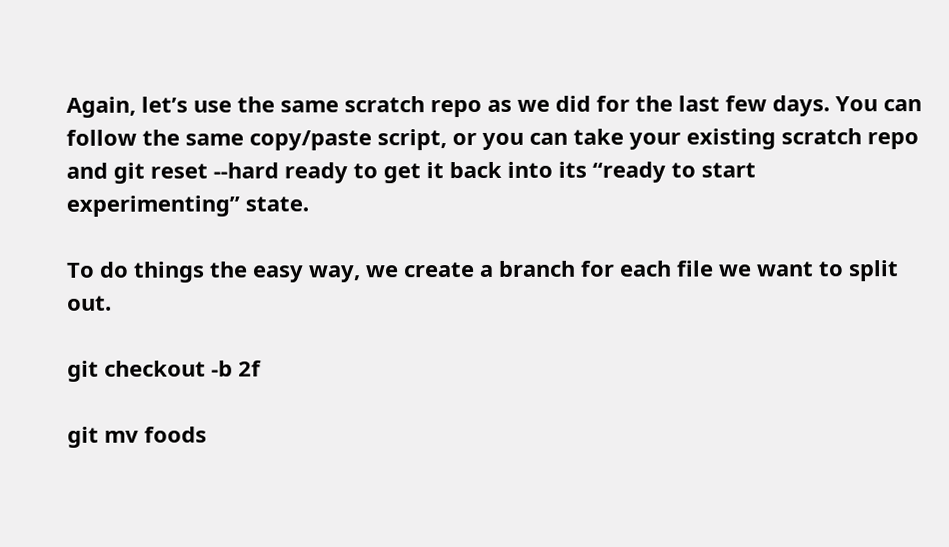Again, let’s use the same scratch repo as we did for the last few days. You can follow the same copy/paste script, or you can take your existing scratch repo and git reset --hard ready to get it back into its “ready to start experimenting” state.

To do things the easy way, we create a branch for each file we want to split out.

git checkout -b 2f

git mv foods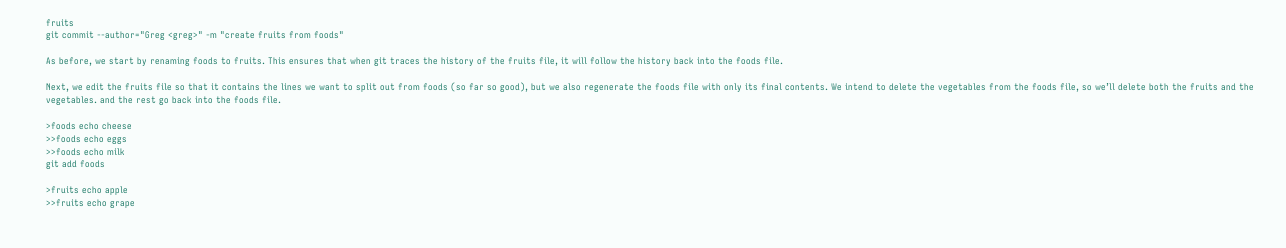fruits
git commit --author="Greg <greg>" -m "create fruits from foods"

As before, we start by renaming foods to fruits. This ensures that when git traces the history of the fruits file, it will follow the history back into the foods file.

Next, we edit the fruits file so that it contains the lines we want to split out from foods (so far so good), but we also regenerate the foods file with only its final contents. We intend to delete the vegetables from the foods file, so we’ll delete both the fruits and the vegetables. and the rest go back into the foods file.

>foods echo cheese
>>foods echo eggs
>>foods echo milk
git add foods

>fruits echo apple
>>fruits echo grape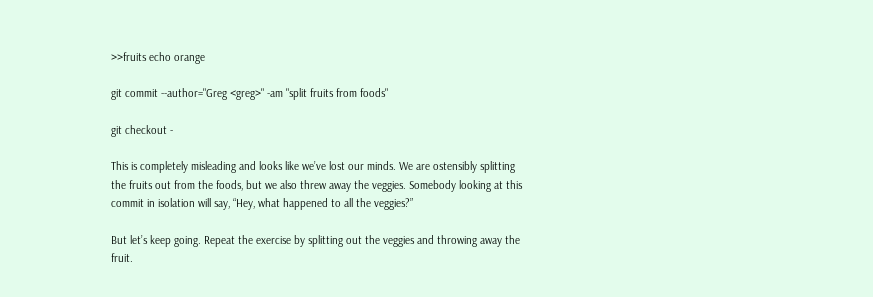>>fruits echo orange

git commit --author="Greg <greg>" -am "split fruits from foods"

git checkout -

This is completely misleading and looks like we’ve lost our minds. We are ostensibly splitting the fruits out from the foods, but we also threw away the veggies. Somebody looking at this commit in isolation will say, “Hey, what happened to all the veggies?”

But let’s keep going. Repeat the exercise by splitting out the veggies and throwing away the fruit.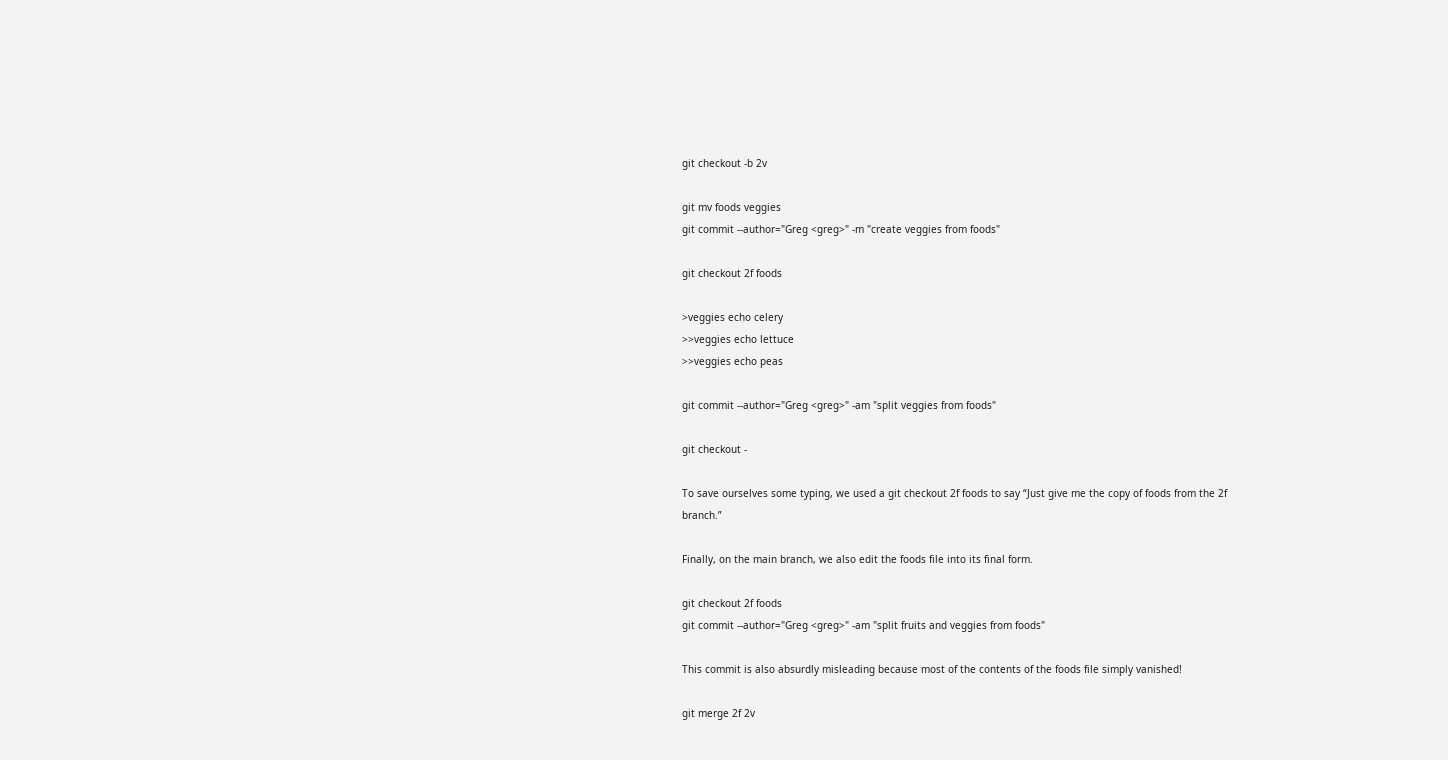git checkout -b 2v

git mv foods veggies
git commit --author="Greg <greg>" -m "create veggies from foods"

git checkout 2f foods

>veggies echo celery
>>veggies echo lettuce
>>veggies echo peas

git commit --author="Greg <greg>" -am "split veggies from foods"

git checkout -

To save ourselves some typing, we used a git checkout 2f foods to say “Just give me the copy of foods from the 2f branch.”

Finally, on the main branch, we also edit the foods file into its final form.

git checkout 2f foods
git commit --author="Greg <greg>" -am "split fruits and veggies from foods"

This commit is also absurdly misleading because most of the contents of the foods file simply vanished!

git merge 2f 2v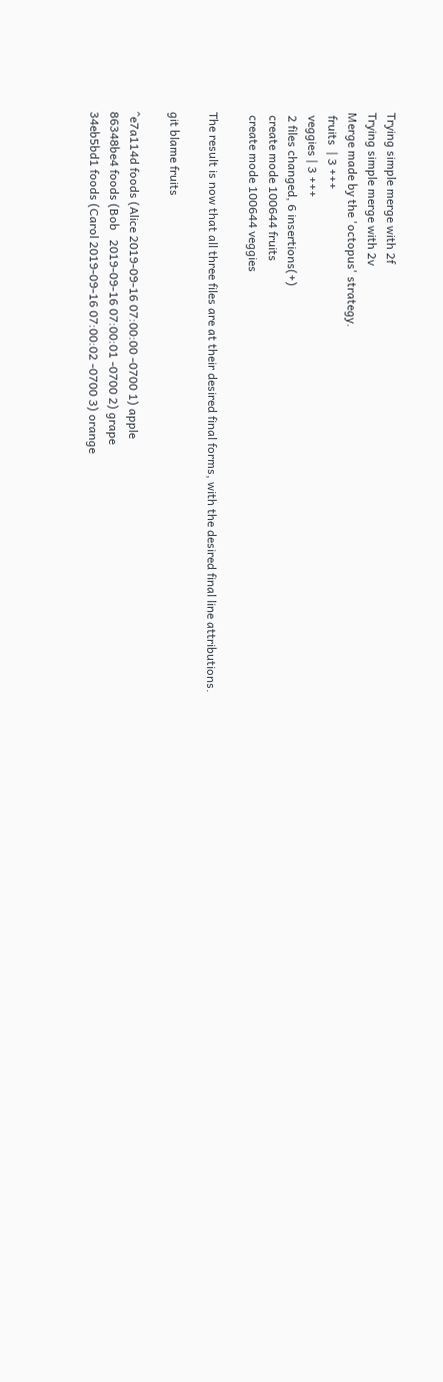Trying simple merge with 2f
Trying simple merge with 2v
Merge made by the 'octopus' strategy.
 fruits  | 3 +++
 veggies | 3 +++
 2 files changed, 6 insertions(+)
 create mode 100644 fruits
 create mode 100644 veggies

The result is now that all three files are at their desired final forms, with the desired final line attributions.

git blame fruits

^e7a114d foods (Alice 2019-09-16 07:00:00 -0700 1) apple
86348be4 foods (Bob   2019-09-16 07:00:01 -0700 2) grape
34eb5bd1 foods (Carol 2019-09-16 07:00:02 -0700 3) orange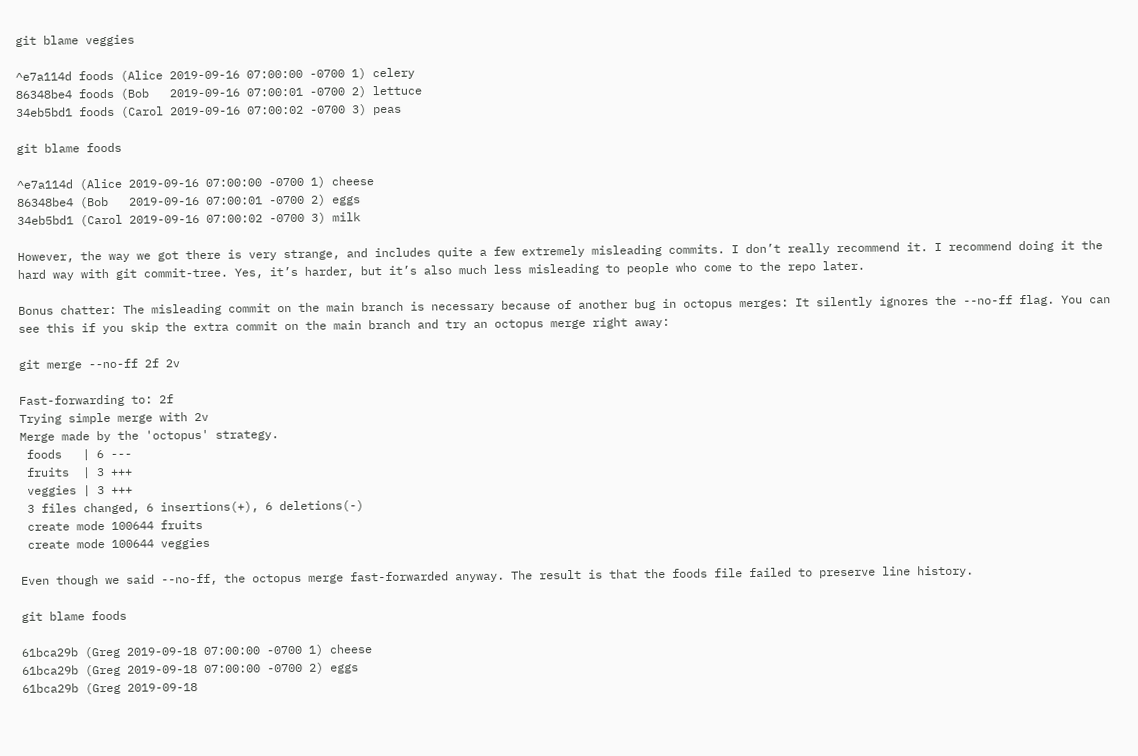git blame veggies

^e7a114d foods (Alice 2019-09-16 07:00:00 -0700 1) celery
86348be4 foods (Bob   2019-09-16 07:00:01 -0700 2) lettuce
34eb5bd1 foods (Carol 2019-09-16 07:00:02 -0700 3) peas

git blame foods

^e7a114d (Alice 2019-09-16 07:00:00 -0700 1) cheese
86348be4 (Bob   2019-09-16 07:00:01 -0700 2) eggs
34eb5bd1 (Carol 2019-09-16 07:00:02 -0700 3) milk

However, the way we got there is very strange, and includes quite a few extremely misleading commits. I don’t really recommend it. I recommend doing it the hard way with git commit-tree. Yes, it’s harder, but it’s also much less misleading to people who come to the repo later.

Bonus chatter: The misleading commit on the main branch is necessary because of another bug in octopus merges: It silently ignores the --no-ff flag. You can see this if you skip the extra commit on the main branch and try an octopus merge right away:

git merge --no-ff 2f 2v

Fast-forwarding to: 2f
Trying simple merge with 2v
Merge made by the 'octopus' strategy.
 foods   | 6 ---
 fruits  | 3 +++
 veggies | 3 +++
 3 files changed, 6 insertions(+), 6 deletions(-)
 create mode 100644 fruits
 create mode 100644 veggies

Even though we said --no-ff, the octopus merge fast-forwarded anyway. The result is that the foods file failed to preserve line history.

git blame foods

61bca29b (Greg 2019-09-18 07:00:00 -0700 1) cheese
61bca29b (Greg 2019-09-18 07:00:00 -0700 2) eggs
61bca29b (Greg 2019-09-18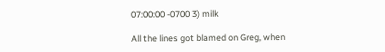07:00:00 -0700 3) milk

All the lines got blamed on Greg, when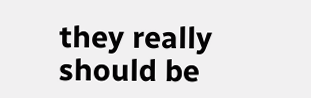they really should be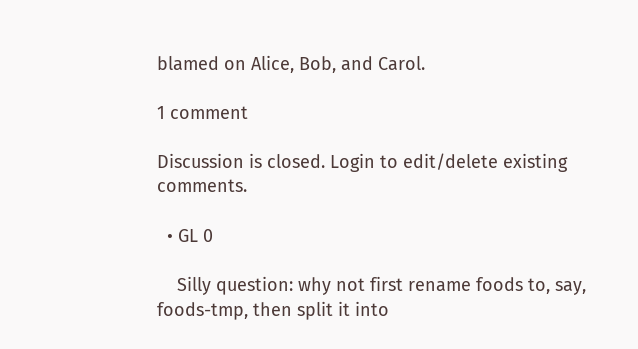blamed on Alice, Bob, and Carol.

1 comment

Discussion is closed. Login to edit/delete existing comments.

  • GL 0

    Silly question: why not first rename foods to, say, foods-tmp, then split it into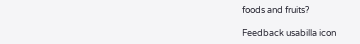foods and fruits?

Feedback usabilla icon